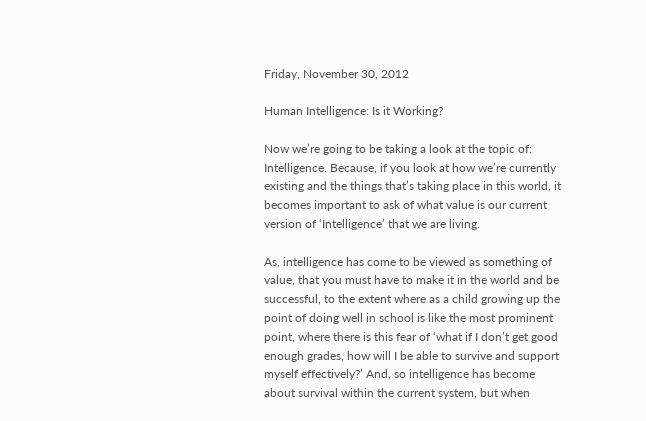Friday, November 30, 2012

Human Intelligence: Is it Working?

Now we’re going to be taking a look at the topic of: Intelligence. Because, if you look at how we’re currently existing and the things that’s taking place in this world, it becomes important to ask of what value is our current version of ‘Intelligence’ that we are living.

As, intelligence has come to be viewed as something of value, that you must have to make it in the world and be successful, to the extent where as a child growing up the point of doing well in school is like the most prominent point, where there is this fear of ‘what if I don’t get good enough grades, how will I be able to survive and support myself effectively?’ And, so intelligence has become about survival within the current system, but when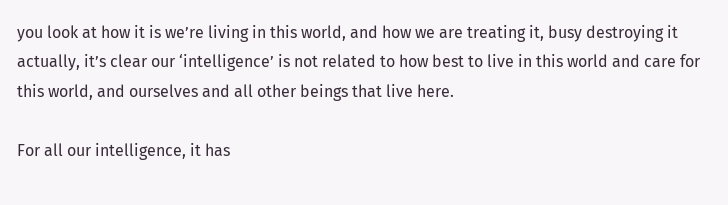you look at how it is we’re living in this world, and how we are treating it, busy destroying it actually, it’s clear our ‘intelligence’ is not related to how best to live in this world and care for this world, and ourselves and all other beings that live here.

For all our intelligence, it has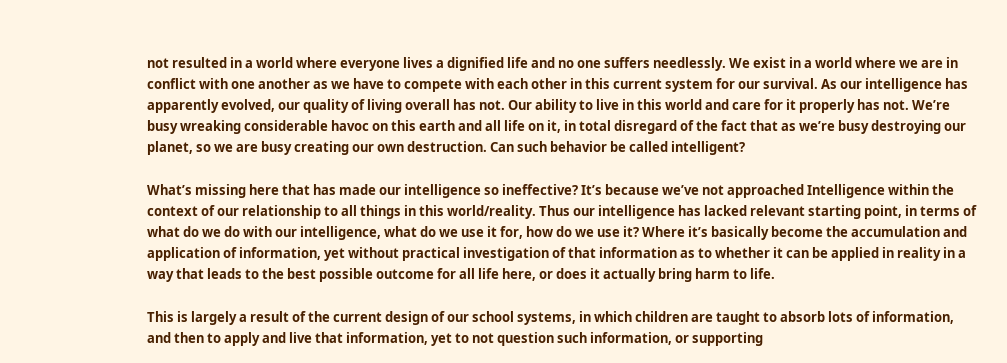not resulted in a world where everyone lives a dignified life and no one suffers needlessly. We exist in a world where we are in conflict with one another as we have to compete with each other in this current system for our survival. As our intelligence has apparently evolved, our quality of living overall has not. Our ability to live in this world and care for it properly has not. We’re busy wreaking considerable havoc on this earth and all life on it, in total disregard of the fact that as we’re busy destroying our planet, so we are busy creating our own destruction. Can such behavior be called intelligent?

What’s missing here that has made our intelligence so ineffective? It’s because we’ve not approached Intelligence within the context of our relationship to all things in this world/reality. Thus our intelligence has lacked relevant starting point, in terms of what do we do with our intelligence, what do we use it for, how do we use it? Where it’s basically become the accumulation and application of information, yet without practical investigation of that information as to whether it can be applied in reality in a way that leads to the best possible outcome for all life here, or does it actually bring harm to life.

This is largely a result of the current design of our school systems, in which children are taught to absorb lots of information, and then to apply and live that information, yet to not question such information, or supporting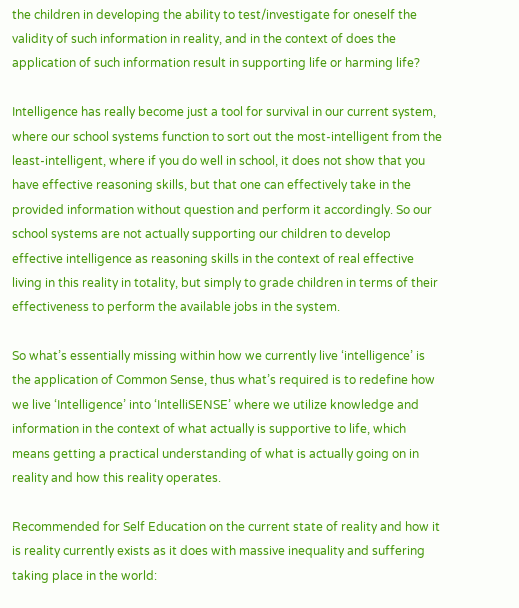the children in developing the ability to test/investigate for oneself the validity of such information in reality, and in the context of does the application of such information result in supporting life or harming life?

Intelligence has really become just a tool for survival in our current system, where our school systems function to sort out the most-intelligent from the least-intelligent, where if you do well in school, it does not show that you have effective reasoning skills, but that one can effectively take in the provided information without question and perform it accordingly. So our school systems are not actually supporting our children to develop effective intelligence as reasoning skills in the context of real effective living in this reality in totality, but simply to grade children in terms of their effectiveness to perform the available jobs in the system.

So what’s essentially missing within how we currently live ‘intelligence’ is the application of Common Sense, thus what’s required is to redefine how we live ‘Intelligence’ into ‘IntelliSENSE’ where we utilize knowledge and information in the context of what actually is supportive to life, which means getting a practical understanding of what is actually going on in reality and how this reality operates.

Recommended for Self Education on the current state of reality and how it is reality currently exists as it does with massive inequality and suffering taking place in the world: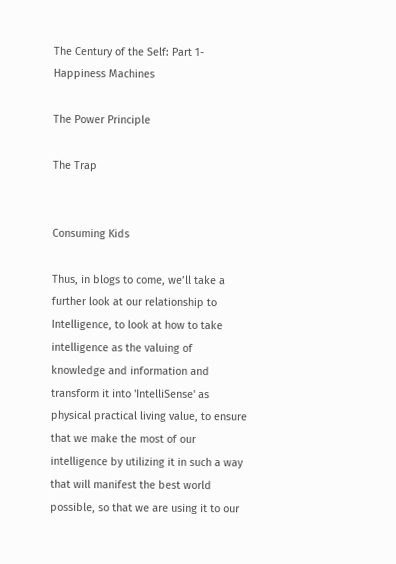The Century of the Self: Part 1- Happiness Machines

The Power Principle

The Trap


Consuming Kids

Thus, in blogs to come, we’ll take a further look at our relationship to Intelligence, to look at how to take intelligence as the valuing of knowledge and information and transform it into 'IntelliSense' as physical practical living value, to ensure that we make the most of our intelligence by utilizing it in such a way that will manifest the best world possible, so that we are using it to our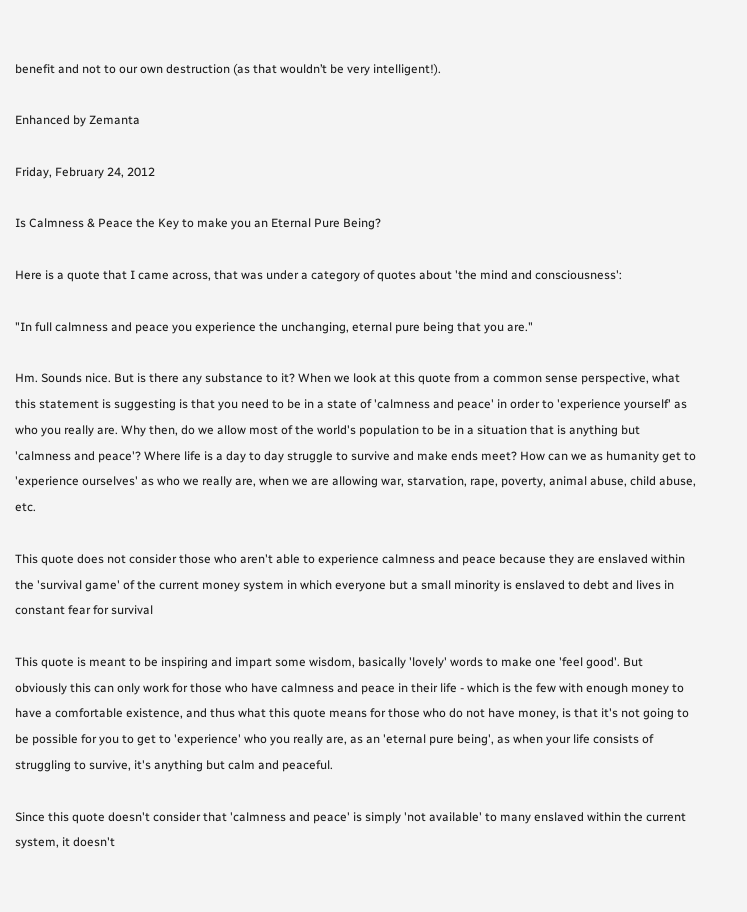benefit and not to our own destruction (as that wouldn’t be very intelligent!).

Enhanced by Zemanta

Friday, February 24, 2012

Is Calmness & Peace the Key to make you an Eternal Pure Being?

Here is a quote that I came across, that was under a category of quotes about 'the mind and consciousness':

"In full calmness and peace you experience the unchanging, eternal pure being that you are."

Hm. Sounds nice. But is there any substance to it? When we look at this quote from a common sense perspective, what this statement is suggesting is that you need to be in a state of 'calmness and peace' in order to 'experience yourself' as who you really are. Why then, do we allow most of the world's population to be in a situation that is anything but 'calmness and peace'? Where life is a day to day struggle to survive and make ends meet? How can we as humanity get to 'experience ourselves' as who we really are, when we are allowing war, starvation, rape, poverty, animal abuse, child abuse, etc.

This quote does not consider those who aren't able to experience calmness and peace because they are enslaved within the 'survival game' of the current money system in which everyone but a small minority is enslaved to debt and lives in constant fear for survival

This quote is meant to be inspiring and impart some wisdom, basically 'lovely' words to make one 'feel good'. But obviously this can only work for those who have calmness and peace in their life - which is the few with enough money to have a comfortable existence, and thus what this quote means for those who do not have money, is that it's not going to be possible for you to get to 'experience' who you really are, as an 'eternal pure being', as when your life consists of struggling to survive, it's anything but calm and peaceful.

Since this quote doesn't consider that 'calmness and peace' is simply 'not available' to many enslaved within the current system, it doesn't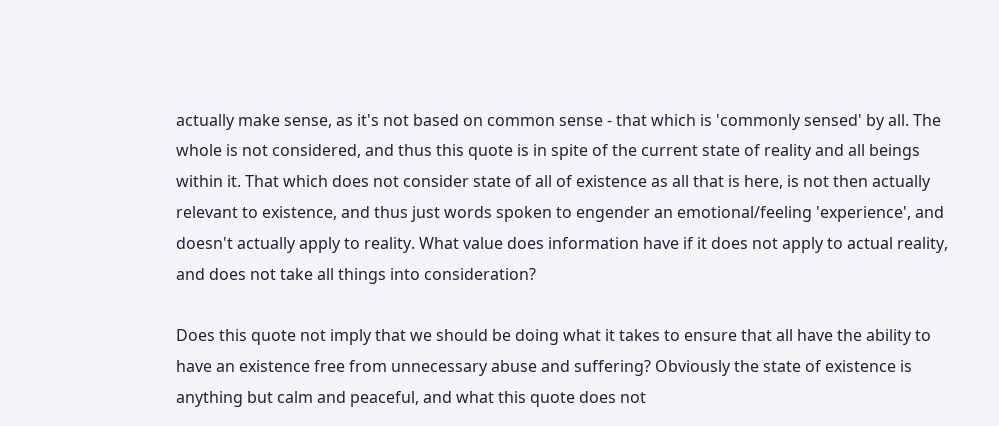actually make sense, as it's not based on common sense - that which is 'commonly sensed' by all. The whole is not considered, and thus this quote is in spite of the current state of reality and all beings within it. That which does not consider state of all of existence as all that is here, is not then actually relevant to existence, and thus just words spoken to engender an emotional/feeling 'experience', and doesn't actually apply to reality. What value does information have if it does not apply to actual reality, and does not take all things into consideration?

Does this quote not imply that we should be doing what it takes to ensure that all have the ability to have an existence free from unnecessary abuse and suffering? Obviously the state of existence is anything but calm and peaceful, and what this quote does not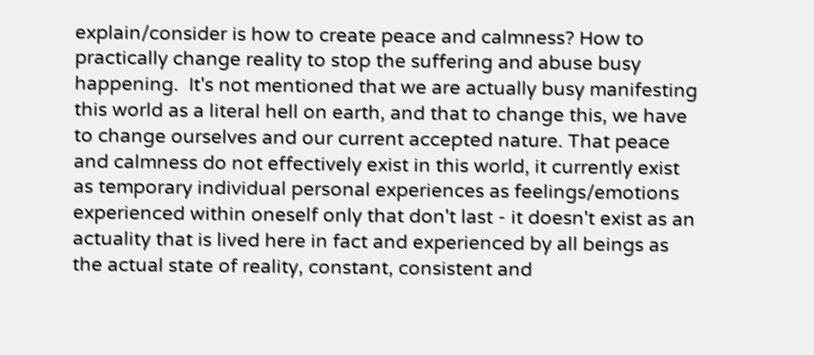explain/consider is how to create peace and calmness? How to practically change reality to stop the suffering and abuse busy happening.  It's not mentioned that we are actually busy manifesting this world as a literal hell on earth, and that to change this, we have to change ourselves and our current accepted nature. That peace and calmness do not effectively exist in this world, it currently exist as temporary individual personal experiences as feelings/emotions experienced within oneself only that don't last - it doesn't exist as an actuality that is lived here in fact and experienced by all beings as the actual state of reality, constant, consistent and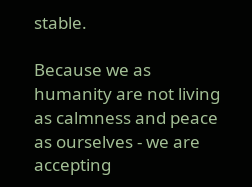stable.

Because we as humanity are not living as calmness and peace as ourselves - we are accepting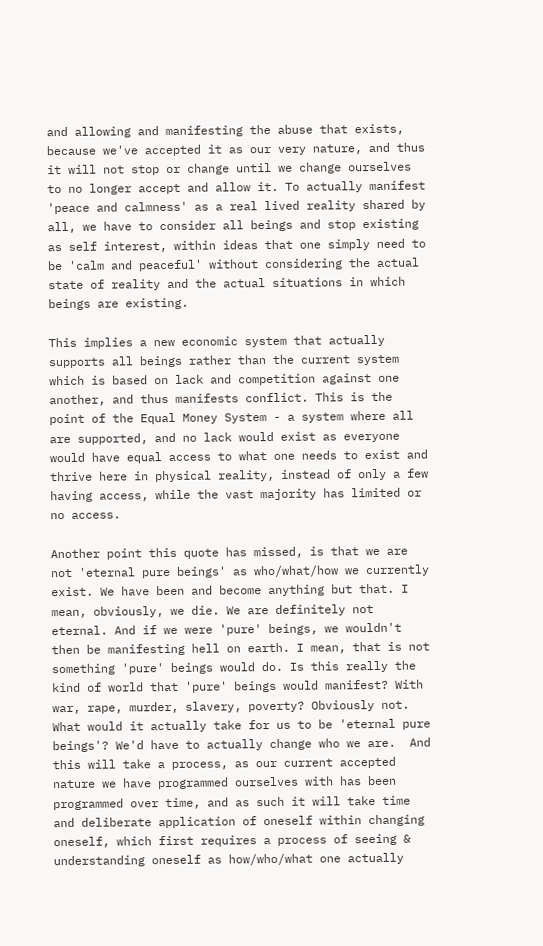and allowing and manifesting the abuse that exists, because we've accepted it as our very nature, and thus it will not stop or change until we change ourselves to no longer accept and allow it. To actually manifest 'peace and calmness' as a real lived reality shared by all, we have to consider all beings and stop existing as self interest, within ideas that one simply need to be 'calm and peaceful' without considering the actual state of reality and the actual situations in which beings are existing.

This implies a new economic system that actually supports all beings rather than the current system which is based on lack and competition against one another, and thus manifests conflict. This is the point of the Equal Money System - a system where all are supported, and no lack would exist as everyone would have equal access to what one needs to exist and thrive here in physical reality, instead of only a few having access, while the vast majority has limited or no access.

Another point this quote has missed, is that we are not 'eternal pure beings' as who/what/how we currently exist. We have been and become anything but that. I mean, obviously, we die. We are definitely not eternal. And if we were 'pure' beings, we wouldn't then be manifesting hell on earth. I mean, that is not something 'pure' beings would do. Is this really the kind of world that 'pure' beings would manifest? With war, rape, murder, slavery, poverty? Obviously not. What would it actually take for us to be 'eternal pure beings'? We'd have to actually change who we are.  And this will take a process, as our current accepted nature we have programmed ourselves with has been programmed over time, and as such it will take time and deliberate application of oneself within changing oneself, which first requires a process of seeing & understanding oneself as how/who/what one actually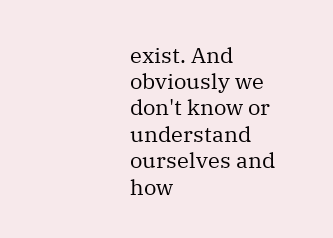exist. And obviously we don't know or understand ourselves and how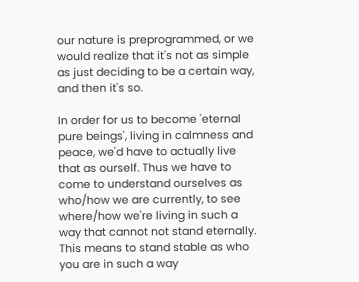our nature is preprogrammed, or we would realize that it's not as simple as just deciding to be a certain way, and then it's so.

In order for us to become 'eternal pure beings', living in calmness and peace, we'd have to actually live that as ourself. Thus we have to come to understand ourselves as who/how we are currently, to see where/how we're living in such a way that cannot not stand eternally. This means to stand stable as who you are in such a way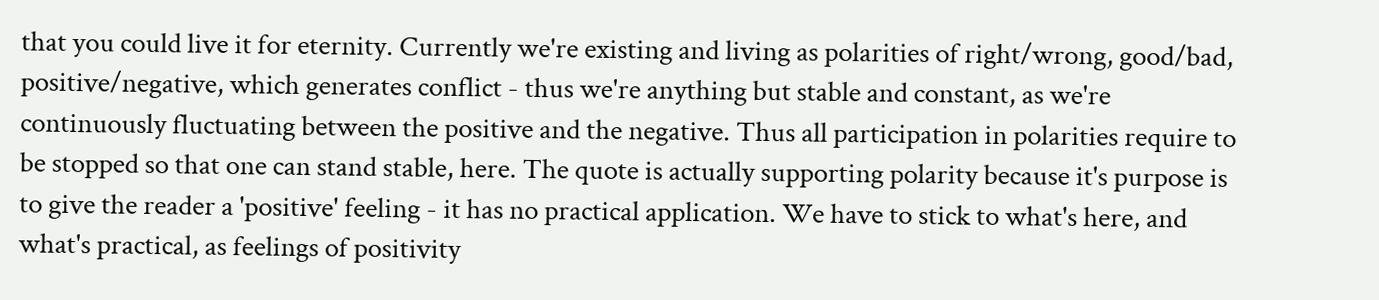that you could live it for eternity. Currently we're existing and living as polarities of right/wrong, good/bad, positive/negative, which generates conflict - thus we're anything but stable and constant, as we're continuously fluctuating between the positive and the negative. Thus all participation in polarities require to be stopped so that one can stand stable, here. The quote is actually supporting polarity because it's purpose is to give the reader a 'positive' feeling - it has no practical application. We have to stick to what's here, and what's practical, as feelings of positivity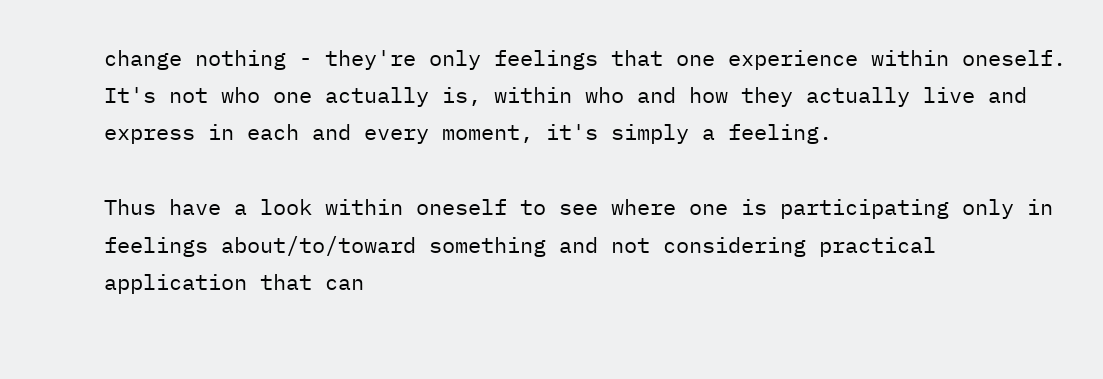change nothing - they're only feelings that one experience within oneself. It's not who one actually is, within who and how they actually live and express in each and every moment, it's simply a feeling.

Thus have a look within oneself to see where one is participating only in feelings about/to/toward something and not considering practical application that can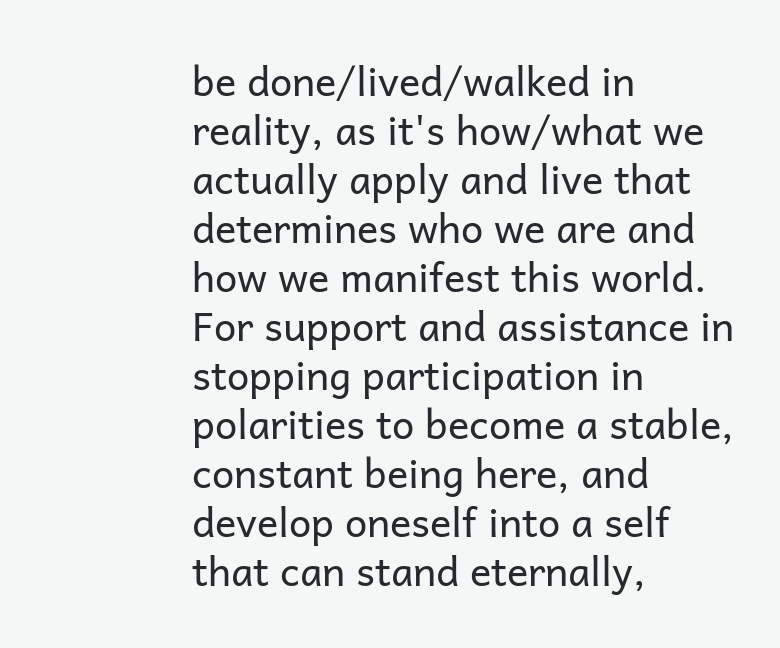be done/lived/walked in reality, as it's how/what we actually apply and live that determines who we are and how we manifest this world. For support and assistance in stopping participation in polarities to become a stable, constant being here, and develop oneself into a self that can stand eternally,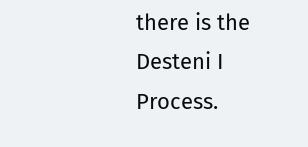there is the Desteni I Process.